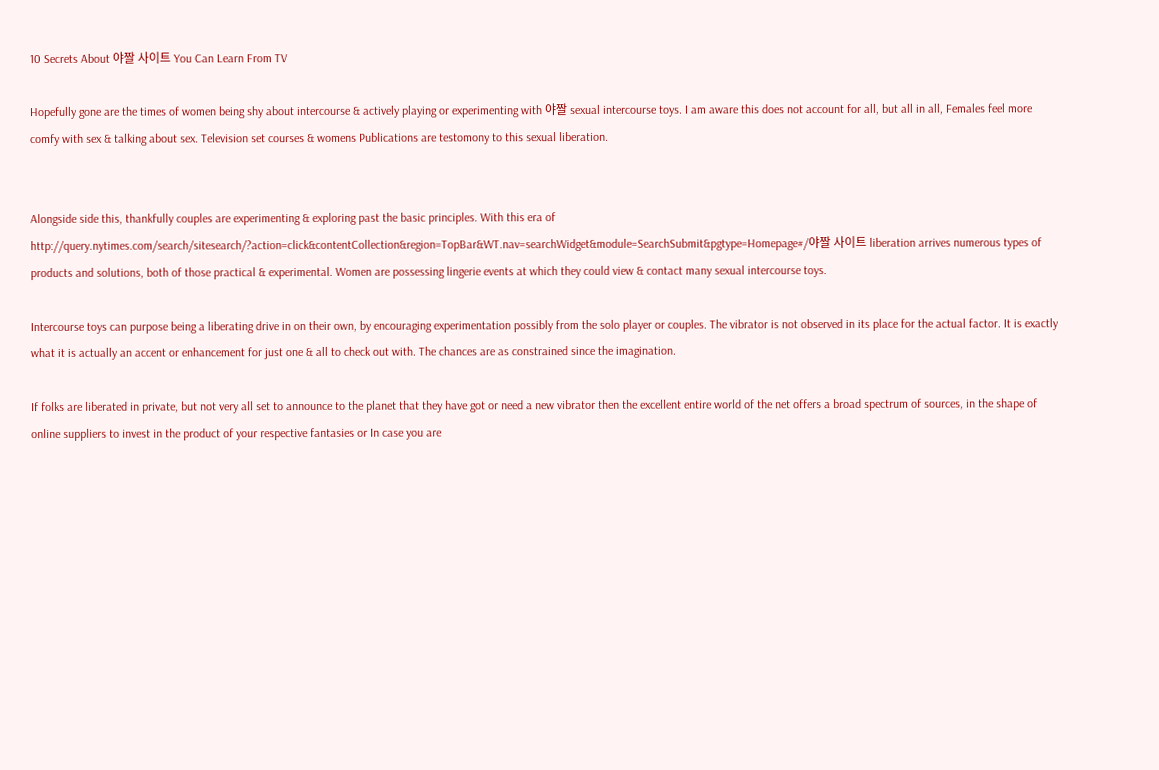10 Secrets About 야짤 사이트 You Can Learn From TV

Hopefully gone are the times of women being shy about intercourse & actively playing or experimenting with 야짤 sexual intercourse toys. I am aware this does not account for all, but all in all, Females feel more comfy with sex & talking about sex. Television set courses & womens Publications are testomony to this sexual liberation.


Alongside side this, thankfully couples are experimenting & exploring past the basic principles. With this era of http://query.nytimes.com/search/sitesearch/?action=click&contentCollection&region=TopBar&WT.nav=searchWidget&module=SearchSubmit&pgtype=Homepage#/야짤 사이트 liberation arrives numerous types of products and solutions, both of those practical & experimental. Women are possessing lingerie events at which they could view & contact many sexual intercourse toys.

Intercourse toys can purpose being a liberating drive in on their own, by encouraging experimentation possibly from the solo player or couples. The vibrator is not observed in its place for the actual factor. It is exactly what it is actually an accent or enhancement for just one & all to check out with. The chances are as constrained since the imagination.

If folks are liberated in private, but not very all set to announce to the planet that they have got or need a new vibrator then the excellent entire world of the net offers a broad spectrum of sources, in the shape of online suppliers to invest in the product of your respective fantasies or In case you are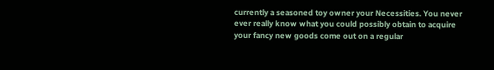currently a seasoned toy owner your Necessities. You never ever really know what you could possibly obtain to acquire your fancy new goods come out on a regular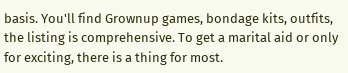basis. You'll find Grownup games, bondage kits, outfits, the listing is comprehensive. To get a marital aid or only for exciting, there is a thing for most.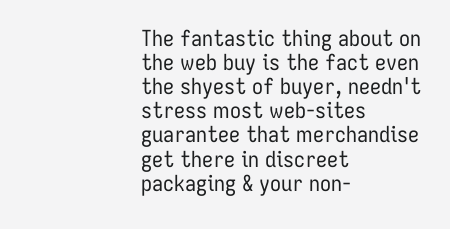The fantastic thing about on the web buy is the fact even the shyest of buyer, needn't stress most web-sites guarantee that merchandise get there in discreet packaging & your non-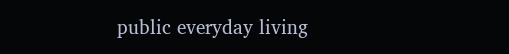public everyday living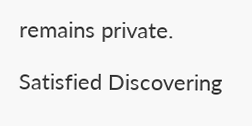remains private.

Satisfied Discovering